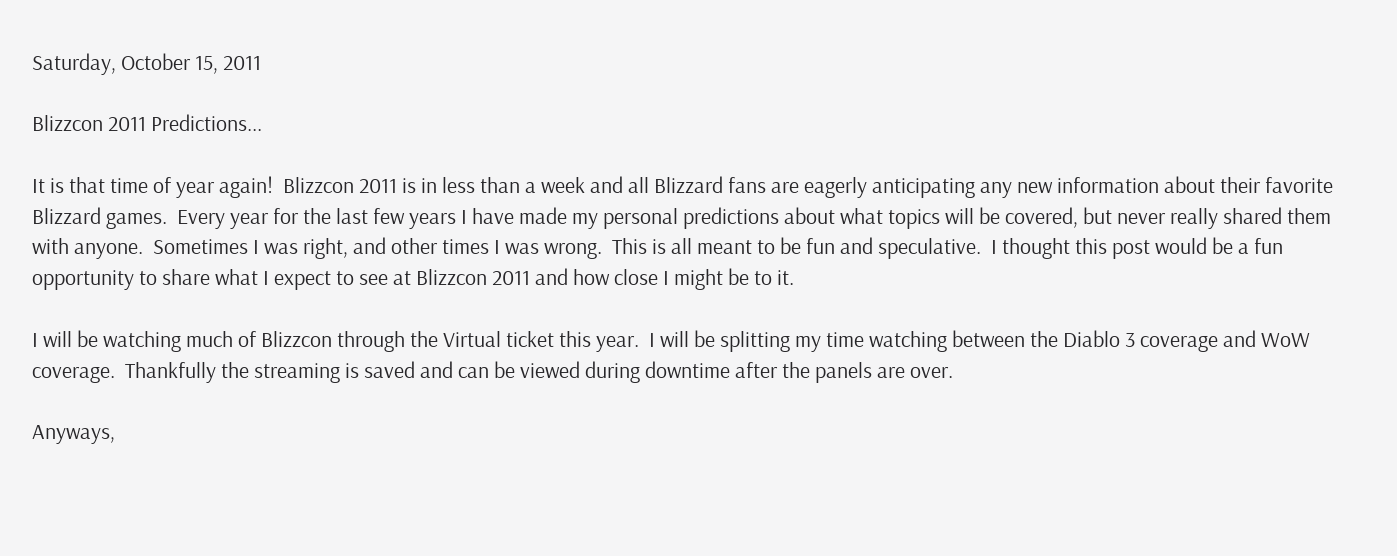Saturday, October 15, 2011

Blizzcon 2011 Predictions...

It is that time of year again!  Blizzcon 2011 is in less than a week and all Blizzard fans are eagerly anticipating any new information about their favorite Blizzard games.  Every year for the last few years I have made my personal predictions about what topics will be covered, but never really shared them with anyone.  Sometimes I was right, and other times I was wrong.  This is all meant to be fun and speculative.  I thought this post would be a fun opportunity to share what I expect to see at Blizzcon 2011 and how close I might be to it.

I will be watching much of Blizzcon through the Virtual ticket this year.  I will be splitting my time watching between the Diablo 3 coverage and WoW coverage.  Thankfully the streaming is saved and can be viewed during downtime after the panels are over.

Anyways,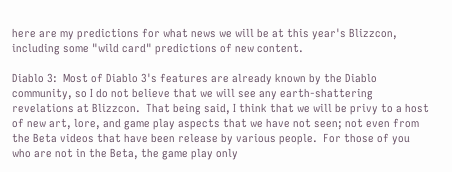here are my predictions for what news we will be at this year's Blizzcon, including some "wild card" predictions of new content.

Diablo 3:  Most of Diablo 3's features are already known by the Diablo community, so I do not believe that we will see any earth-shattering revelations at Blizzcon.  That being said, I think that we will be privy to a host of new art, lore, and game play aspects that we have not seen; not even from the Beta videos that have been release by various people.  For those of you who are not in the Beta, the game play only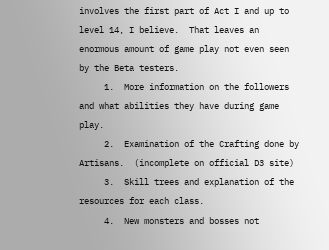involves the first part of Act I and up to level 14, I believe.  That leaves an enormous amount of game play not even seen by the Beta testers.
     1.  More information on the followers and what abilities they have during game play.
     2.  Examination of the Crafting done by Artisans.  (incomplete on official D3 site)
     3.  Skill trees and explanation of the resources for each class.
     4.  New monsters and bosses not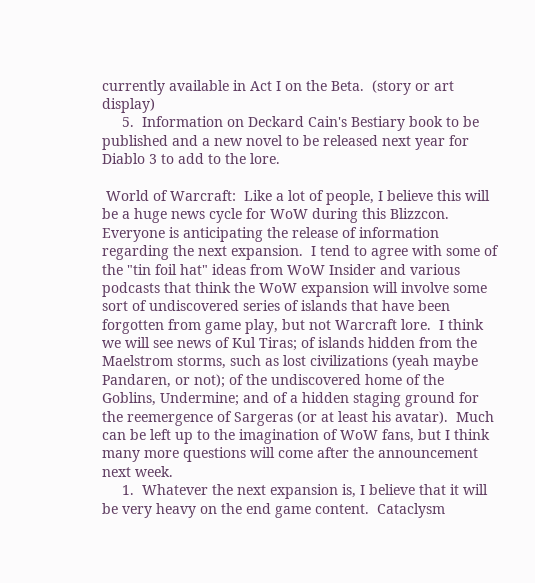currently available in Act I on the Beta.  (story or art display)
     5.  Information on Deckard Cain's Bestiary book to be published and a new novel to be released next year for Diablo 3 to add to the lore.

 World of Warcraft:  Like a lot of people, I believe this will be a huge news cycle for WoW during this Blizzcon.  Everyone is anticipating the release of information regarding the next expansion.  I tend to agree with some of the "tin foil hat" ideas from WoW Insider and various podcasts that think the WoW expansion will involve some sort of undiscovered series of islands that have been forgotten from game play, but not Warcraft lore.  I think we will see news of Kul Tiras; of islands hidden from the Maelstrom storms, such as lost civilizations (yeah maybe Pandaren, or not); of the undiscovered home of the Goblins, Undermine; and of a hidden staging ground for the reemergence of Sargeras (or at least his avatar).  Much can be left up to the imagination of WoW fans, but I think many more questions will come after the announcement next week.
     1.  Whatever the next expansion is, I believe that it will be very heavy on the end game content.  Cataclysm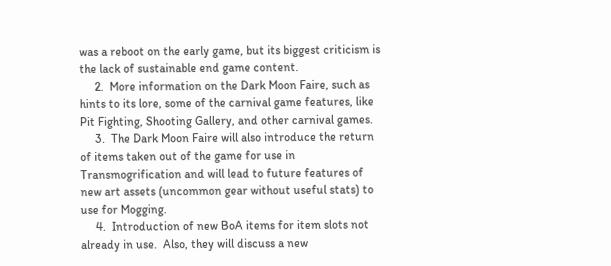was a reboot on the early game, but its biggest criticism is the lack of sustainable end game content.
     2.  More information on the Dark Moon Faire, such as hints to its lore, some of the carnival game features, like Pit Fighting, Shooting Gallery, and other carnival games.
     3.  The Dark Moon Faire will also introduce the return of items taken out of the game for use in Transmogrification and will lead to future features of new art assets (uncommon gear without useful stats) to use for Mogging.
     4.  Introduction of new BoA items for item slots not already in use.  Also, they will discuss a new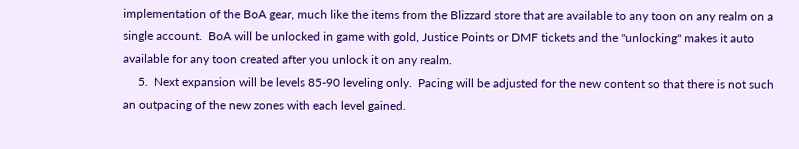implementation of the BoA gear, much like the items from the Blizzard store that are available to any toon on any realm on a single account.  BoA will be unlocked in game with gold, Justice Points or DMF tickets and the "unlocking" makes it auto available for any toon created after you unlock it on any realm.
     5.  Next expansion will be levels 85-90 leveling only.  Pacing will be adjusted for the new content so that there is not such an outpacing of the new zones with each level gained.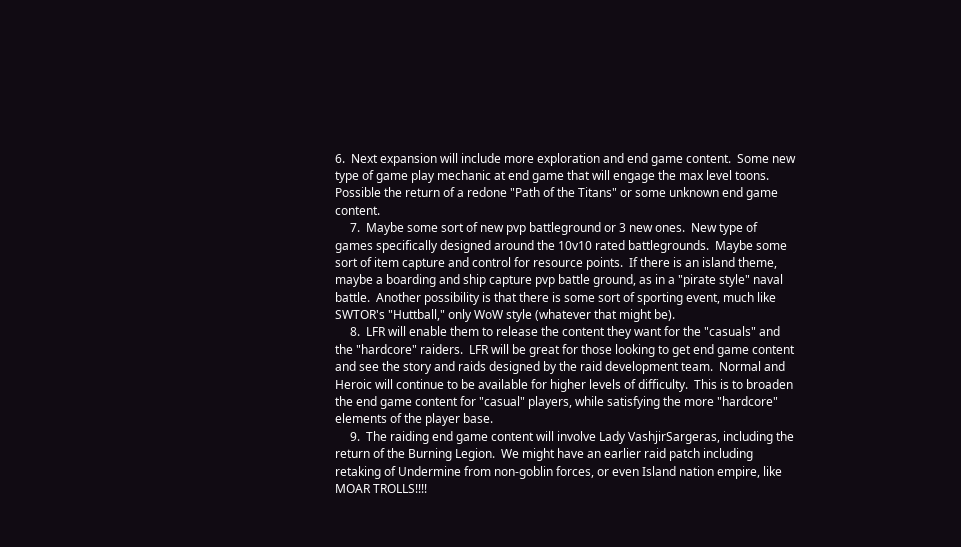6.  Next expansion will include more exploration and end game content.  Some new type of game play mechanic at end game that will engage the max level toons.  Possible the return of a redone "Path of the Titans" or some unknown end game content.
     7.  Maybe some sort of new pvp battleground or 3 new ones.  New type of games specifically designed around the 10v10 rated battlegrounds.  Maybe some sort of item capture and control for resource points.  If there is an island theme, maybe a boarding and ship capture pvp battle ground, as in a "pirate style" naval battle.  Another possibility is that there is some sort of sporting event, much like SWTOR's "Huttball," only WoW style (whatever that might be).
     8.  LFR will enable them to release the content they want for the "casuals" and the "hardcore" raiders.  LFR will be great for those looking to get end game content and see the story and raids designed by the raid development team.  Normal and Heroic will continue to be available for higher levels of difficulty.  This is to broaden the end game content for "casual" players, while satisfying the more "hardcore" elements of the player base.
     9.  The raiding end game content will involve Lady VashjirSargeras, including the return of the Burning Legion.  We might have an earlier raid patch including retaking of Undermine from non-goblin forces, or even Island nation empire, like MOAR TROLLS!!!!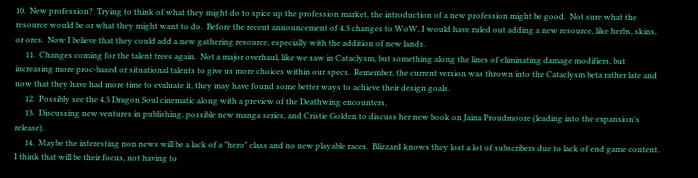10.  New profession?  Trying to think of what they might do to spice up the profession market, the introduction of a new profession might be good.  Not sure what the resource would be or what they might want to do.  Before the recent announcement of 4.3 changes to WoW, I would have ruled out adding a new resource, like herbs, skins, or ores.  Now I believe that they could add a new gathering resource, especially with the addition of new lands.
     11.  Changes coming for the talent trees again.  Not a major overhaul, like we saw in Cataclysm, but something along the lines of eliminating damage modifiers, but increasing more proc-based or situational talents to give us more choices within our specs.  Remember, the current version was thrown into the Cataclysm beta rather late and now that they have had more time to evaluate it, they may have found some better ways to achieve their design goals.
     12.  Possibly see the 4.3 Dragon Soul cinematic along with a preview of the Deathwing encounters.
     13.  Discussing new ventures in publishing, possible new manga series, and Cristie Golden to discuss her new book on Jaina Proudmoore (leading into the expansion's release).
     14.  Maybe the interesting non news will be a lack of a "hero" class and no new playable races.  Blizzard knows they lost a lot of subscribers due to lack of end game content.  I think that will be their focus, not having to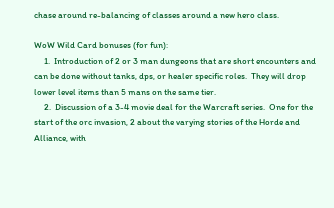chase around re-balancing of classes around a new hero class.

WoW Wild Card bonuses (for fun):
     1.  Introduction of 2 or 3 man dungeons that are short encounters and can be done without tanks, dps, or healer specific roles.  They will drop lower level items than 5 mans on the same tier.
     2.  Discussion of a 3-4 movie deal for the Warcraft series.  One for the start of the orc invasion, 2 about the varying stories of the Horde and Alliance, with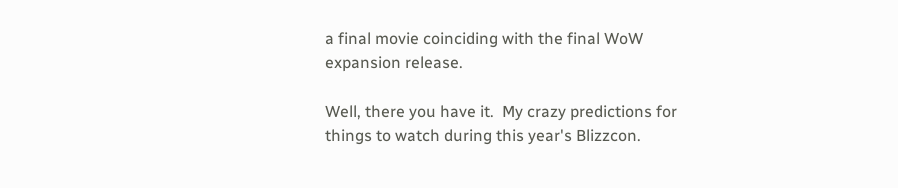a final movie coinciding with the final WoW expansion release.

Well, there you have it.  My crazy predictions for things to watch during this year's Blizzcon.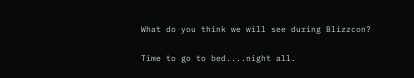What do you think we will see during Blizzcon?

Time to go to bed....night all.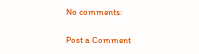No comments:

Post a Comment